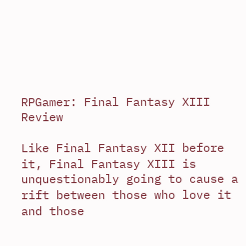RPGamer: Final Fantasy XIII Review

Like Final Fantasy XII before it, Final Fantasy XIII is unquestionably going to cause a rift between those who love it and those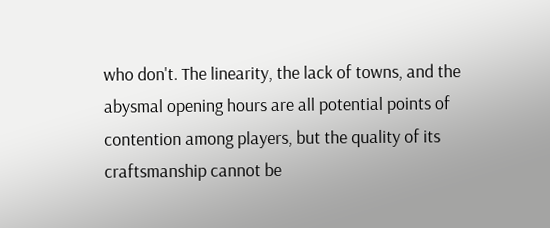who don't. The linearity, the lack of towns, and the abysmal opening hours are all potential points of contention among players, but the quality of its craftsmanship cannot be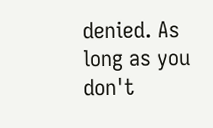denied. As long as you don't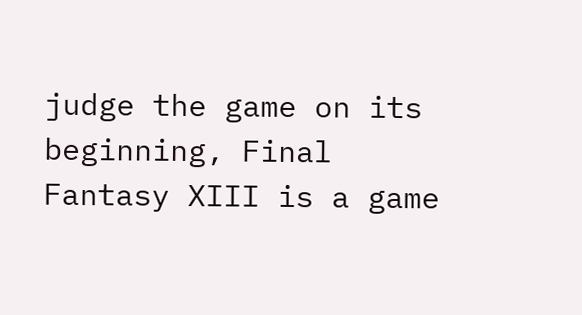judge the game on its beginning, Final Fantasy XIII is a game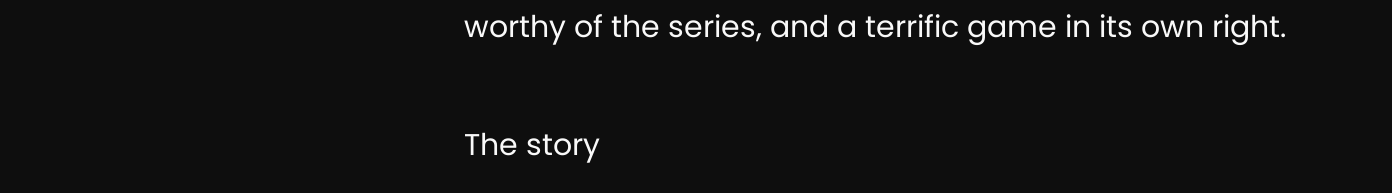worthy of the series, and a terrific game in its own right.

The story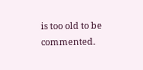is too old to be commented.